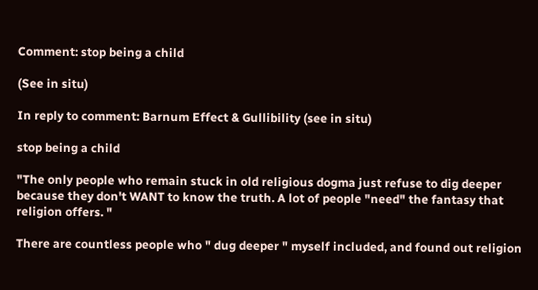Comment: stop being a child

(See in situ)

In reply to comment: Barnum Effect & Gullibility (see in situ)

stop being a child

"The only people who remain stuck in old religious dogma just refuse to dig deeper because they don't WANT to know the truth. A lot of people "need" the fantasy that religion offers. "

There are countless people who " dug deeper " myself included, and found out religion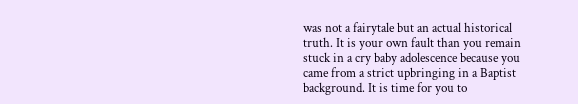was not a fairytale but an actual historical truth. It is your own fault than you remain stuck in a cry baby adolescence because you came from a strict upbringing in a Baptist background. It is time for you to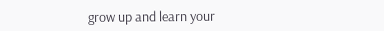grow up and learn your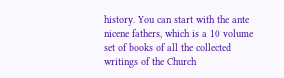history. You can start with the ante nicene fathers, which is a 10 volume set of books of all the collected writings of the Church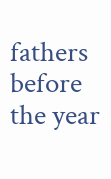fathers before the year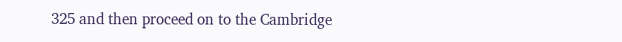325 and then proceed on to the Cambridge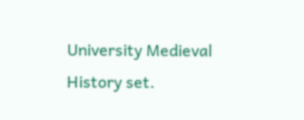University Medieval History set.